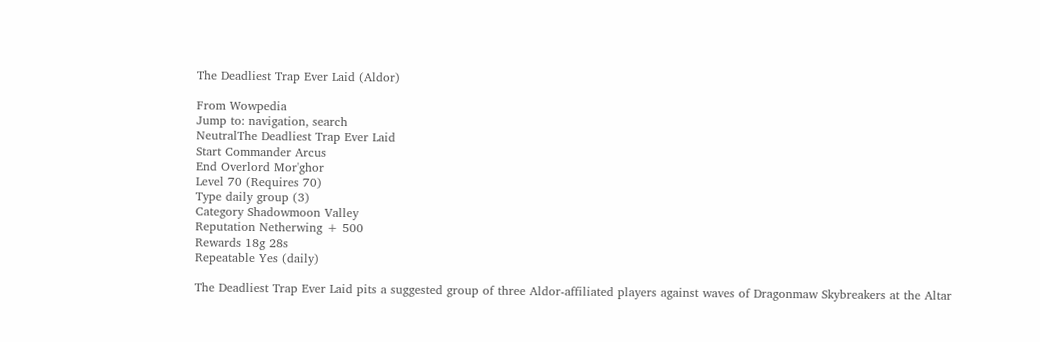The Deadliest Trap Ever Laid (Aldor)

From Wowpedia
Jump to: navigation, search
NeutralThe Deadliest Trap Ever Laid
Start Commander Arcus
End Overlord Mor'ghor
Level 70 (Requires 70)
Type daily group (3)
Category Shadowmoon Valley
Reputation Netherwing + 500
Rewards 18g 28s
Repeatable Yes (daily)

The Deadliest Trap Ever Laid pits a suggested group of three Aldor-affiliated players against waves of Dragonmaw Skybreakers at the Altar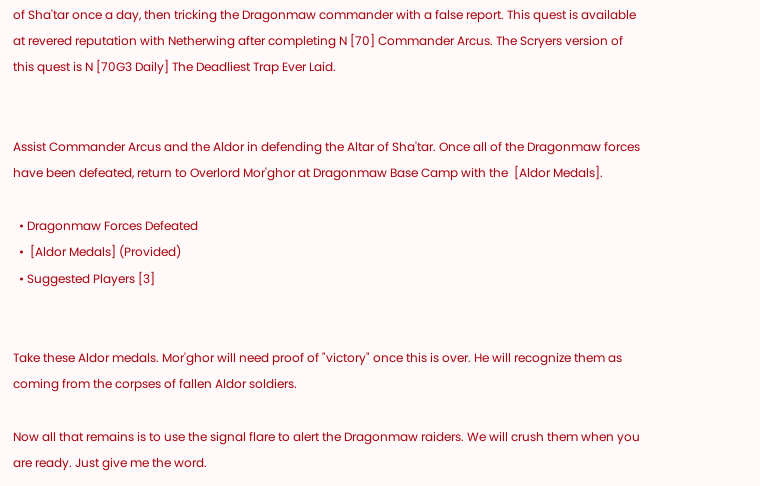of Sha'tar once a day, then tricking the Dragonmaw commander with a false report. This quest is available at revered reputation with Netherwing after completing N [70] Commander Arcus. The Scryers version of this quest is N [70G3 Daily] The Deadliest Trap Ever Laid.


Assist Commander Arcus and the Aldor in defending the Altar of Sha'tar. Once all of the Dragonmaw forces have been defeated, return to Overlord Mor'ghor at Dragonmaw Base Camp with the  [Aldor Medals].

  • Dragonmaw Forces Defeated
  •  [Aldor Medals] (Provided)
  • Suggested Players [3]


Take these Aldor medals. Mor'ghor will need proof of "victory" once this is over. He will recognize them as coming from the corpses of fallen Aldor soldiers.

Now all that remains is to use the signal flare to alert the Dragonmaw raiders. We will crush them when you are ready. Just give me the word.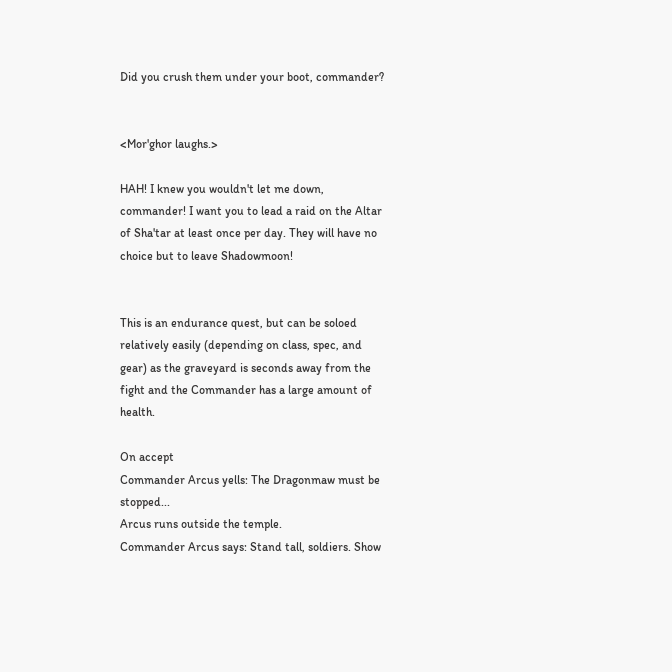Did you crush them under your boot, commander?


<Mor'ghor laughs.>

HAH! I knew you wouldn't let me down, commander! I want you to lead a raid on the Altar of Sha'tar at least once per day. They will have no choice but to leave Shadowmoon!


This is an endurance quest, but can be soloed relatively easily (depending on class, spec, and gear) as the graveyard is seconds away from the fight and the Commander has a large amount of health.

On accept
Commander Arcus yells: The Dragonmaw must be stopped...
Arcus runs outside the temple.
Commander Arcus says: Stand tall, soldiers. Show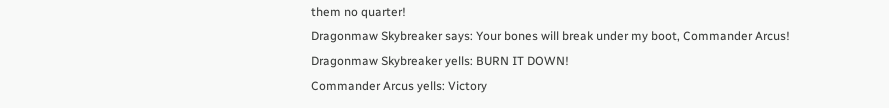them no quarter!
Dragonmaw Skybreaker says: Your bones will break under my boot, Commander Arcus!
Dragonmaw Skybreaker yells: BURN IT DOWN!
Commander Arcus yells: Victory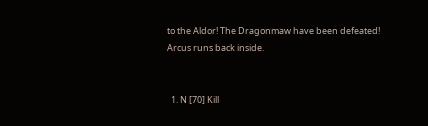to the Aldor! The Dragonmaw have been defeated!
Arcus runs back inside.


  1. N [70] Kill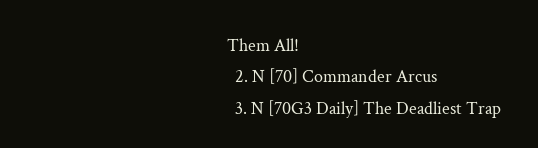Them All!
  2. N [70] Commander Arcus
  3. N [70G3 Daily] The Deadliest Trap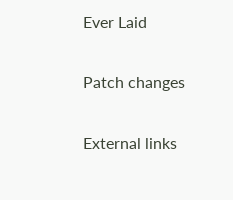Ever Laid

Patch changes

External links